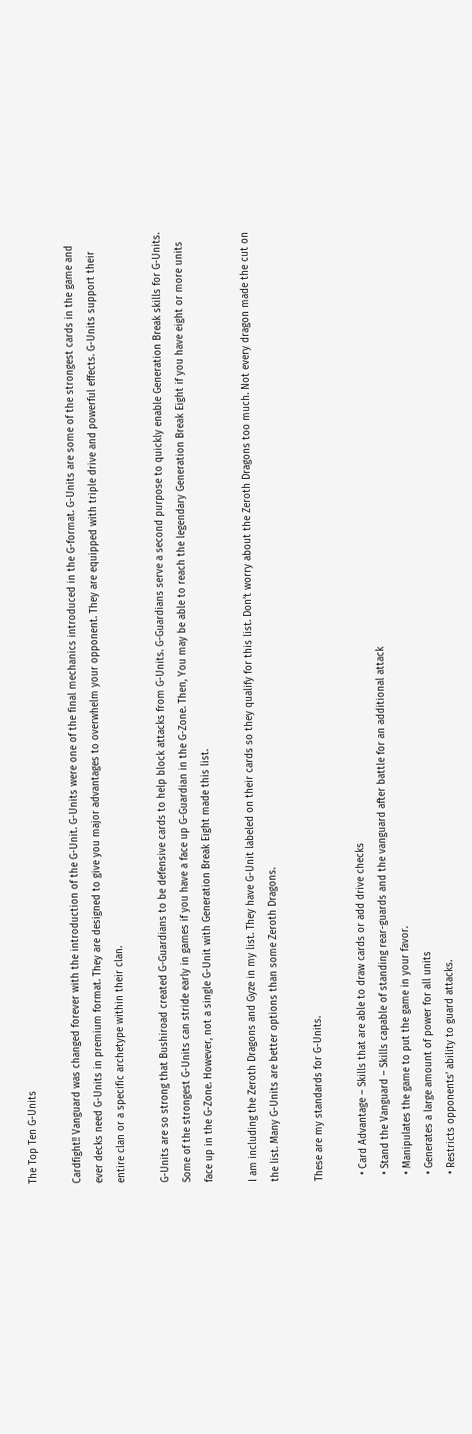The Top Ten G-Units

Cardfight!! Vanguard was changed forever with the introduction of the G-Unit. G-Units were one of the final mechanics introduced in the G-format. G-Units are some of the strongest cards in the game and ever decks need G-Units in premium format. They are designed to give you major advantages to overwhelm your opponent. They are equipped with triple drive and powerful effects. G-Units support their entire clan or a specific archetype within their clan.

G-Units are so strong that Bushiroad created G-Guardians to be defensive cards to help block attacks from G-Units. G-Guardians serve a second purpose to quickly enable Generation Break skills for G-Units. Some of the strongest G-Units can stride early in games if you have a face up G-Guardian in the G-Zone. Then, You may be able to reach the legendary Generation Break Eight if you have eight or more units face up in the G-Zone. However, not a single G-Unit with Generation Break Eight made this list.

I am including the Zeroth Dragons and Gyze in my list. They have G-Unit labeled on their cards so they qualify for this list. Don’t worry about the Zeroth Dragons too much. Not every dragon made the cut on the list. Many G-Units are better options than some Zeroth Dragons.

These are my standards for G-Units.

  • Card Advantage – Skills that are able to draw cards or add drive checks
  • Stand the Vanguard – Skills capable of standing rear-guards and the vanguard after battle for an additional attack
  • Manipulates the game to put the game in your favor.
  • Generates a large amount of power for all units
  • Restricts opponents’ ability to guard attacks.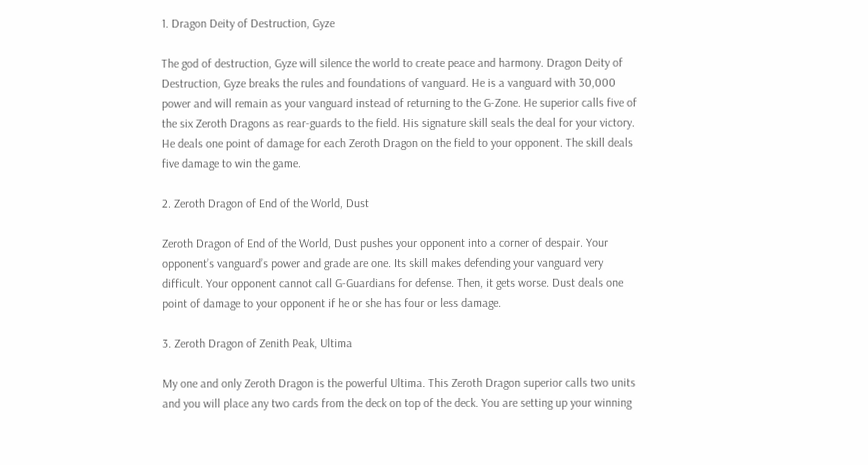1. Dragon Deity of Destruction, Gyze

The god of destruction, Gyze will silence the world to create peace and harmony. Dragon Deity of Destruction, Gyze breaks the rules and foundations of vanguard. He is a vanguard with 30,000 power and will remain as your vanguard instead of returning to the G-Zone. He superior calls five of the six Zeroth Dragons as rear-guards to the field. His signature skill seals the deal for your victory. He deals one point of damage for each Zeroth Dragon on the field to your opponent. The skill deals five damage to win the game.

2. Zeroth Dragon of End of the World, Dust

Zeroth Dragon of End of the World, Dust pushes your opponent into a corner of despair. Your opponent’s vanguard’s power and grade are one. Its skill makes defending your vanguard very difficult. Your opponent cannot call G-Guardians for defense. Then, it gets worse. Dust deals one point of damage to your opponent if he or she has four or less damage.

3. Zeroth Dragon of Zenith Peak, Ultima

My one and only Zeroth Dragon is the powerful Ultima. This Zeroth Dragon superior calls two units and you will place any two cards from the deck on top of the deck. You are setting up your winning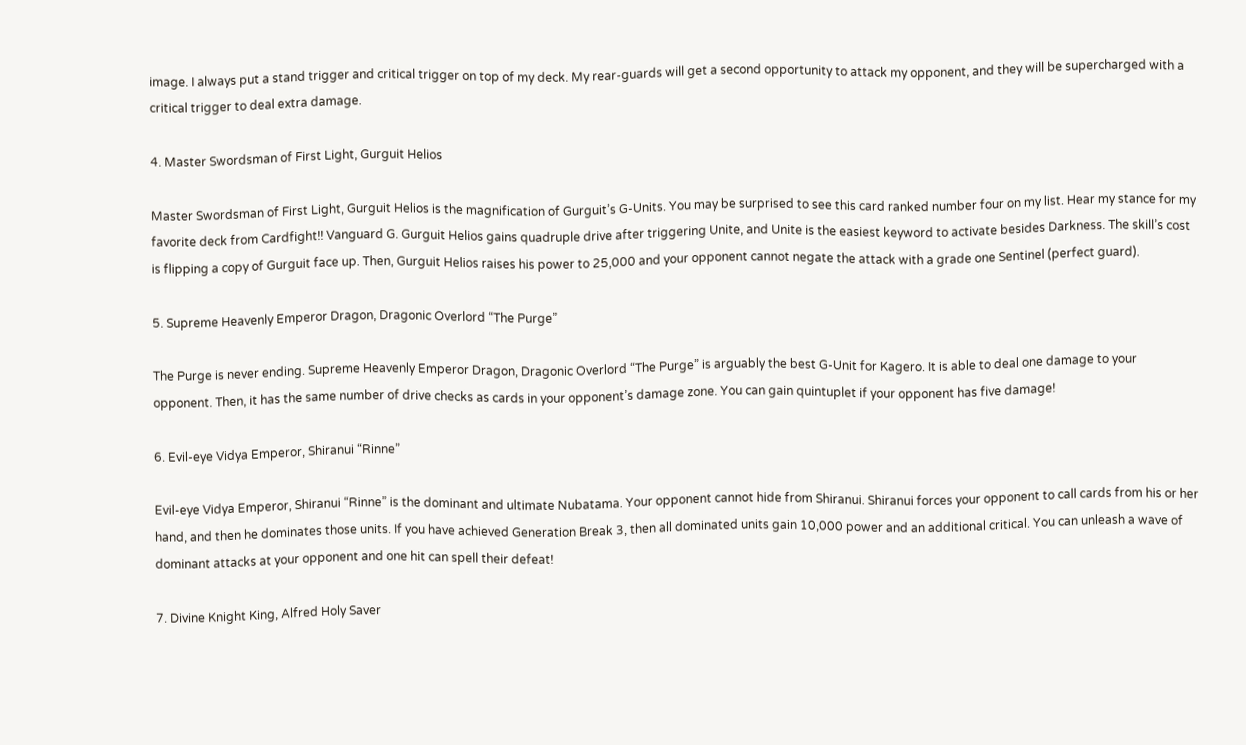image. I always put a stand trigger and critical trigger on top of my deck. My rear-guards will get a second opportunity to attack my opponent, and they will be supercharged with a critical trigger to deal extra damage.

4. Master Swordsman of First Light, Gurguit Helios

Master Swordsman of First Light, Gurguit Helios is the magnification of Gurguit’s G-Units. You may be surprised to see this card ranked number four on my list. Hear my stance for my favorite deck from Cardfight!! Vanguard G. Gurguit Helios gains quadruple drive after triggering Unite, and Unite is the easiest keyword to activate besides Darkness. The skill’s cost is flipping a copy of Gurguit face up. Then, Gurguit Helios raises his power to 25,000 and your opponent cannot negate the attack with a grade one Sentinel (perfect guard).

5. Supreme Heavenly Emperor Dragon, Dragonic Overlord “The Purge”

The Purge is never ending. Supreme Heavenly Emperor Dragon, Dragonic Overlord “The Purge” is arguably the best G-Unit for Kagero. It is able to deal one damage to your opponent. Then, it has the same number of drive checks as cards in your opponent’s damage zone. You can gain quintuplet if your opponent has five damage!

6. Evil-eye Vidya Emperor, Shiranui “Rinne”

Evil-eye Vidya Emperor, Shiranui “Rinne” is the dominant and ultimate Nubatama. Your opponent cannot hide from Shiranui. Shiranui forces your opponent to call cards from his or her hand, and then he dominates those units. If you have achieved Generation Break 3, then all dominated units gain 10,000 power and an additional critical. You can unleash a wave of dominant attacks at your opponent and one hit can spell their defeat!

7. Divine Knight King, Alfred Holy Saver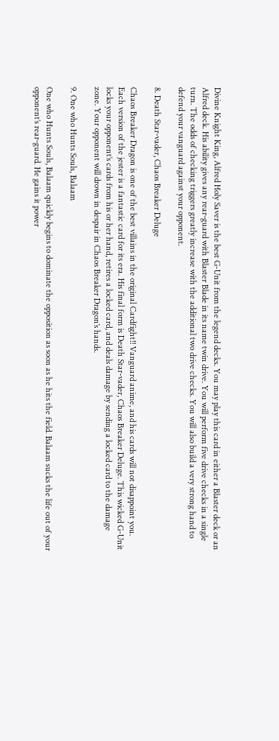Divine Knight King, Alfred Holy Saver is the best G-Unit from the legend decks. You may play this card in either a Blaster deck or an Alfred deck. His ability gives any rear-guard with Blaster Blade in its name twin drive. You will perform five drive checks in a single turn. The odds of checking triggers greatly increase with the additional two drive checks. You will also build a very strong hand to defend your vanguard against your opponent.

8. Death Star-vader, Chaos Breaker Deluge

Chaos Breaker Dragon is one of the best villains in the original Cardfight!! Vanguard anime, and his cards will not disappoint you. Each version of the jester is a fantastic card for its era. His final form is Death Star-vader, Chaos Breaker Deluge. This wicked G-Unit locks your opponent’s cards from his or her hand, retires a locked card, and deals damage by sending a locked card to the damage zone. Your opponent will drown in despair in Chaos Breaker Dragon’s hands.

9. One who Hunts Souls, Balaam

One who Hunts Souls, Balaam quickly begins to dominate the opposition as soon as he hits the field. Balaam sucks the life out of your opponent’s rear-guard. He gains it power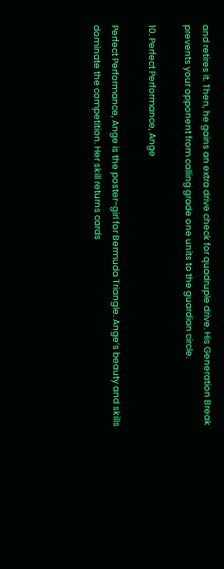and retires it. Then, he gains an extra drive check for quadruple drive. His Generation Break prevents your opponent from calling grade one units to the guardian circle.

10. Perfect Performance, Ange

Perfect Performance, Ange is the poster-girl for Bermuda Triangle. Ange’s beauty and skills dominate the competition. Her skill returns cards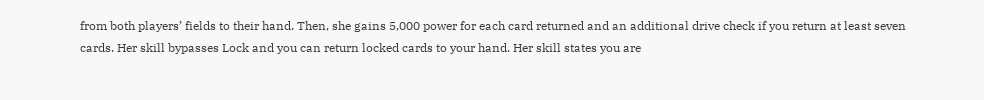from both players’ fields to their hand. Then, she gains 5,000 power for each card returned and an additional drive check if you return at least seven cards. Her skill bypasses Lock and you can return locked cards to your hand. Her skill states you are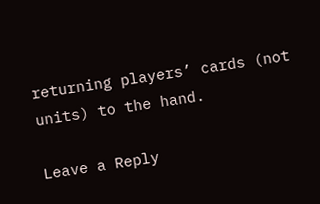returning players’ cards (not units) to the hand.

Leave a Reply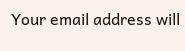Your email address will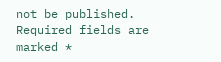not be published. Required fields are marked *